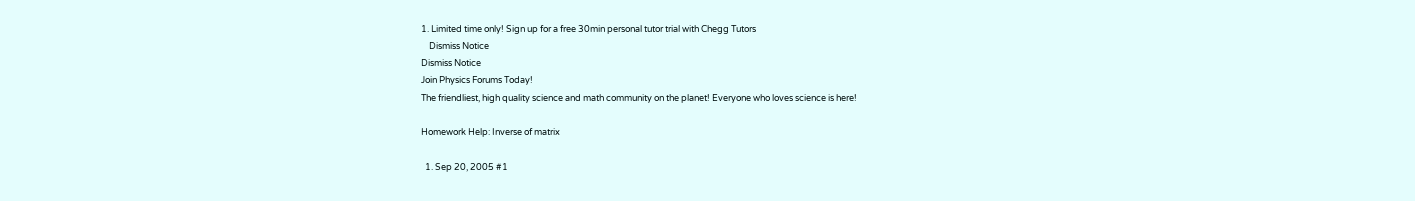1. Limited time only! Sign up for a free 30min personal tutor trial with Chegg Tutors
    Dismiss Notice
Dismiss Notice
Join Physics Forums Today!
The friendliest, high quality science and math community on the planet! Everyone who loves science is here!

Homework Help: Inverse of matrix

  1. Sep 20, 2005 #1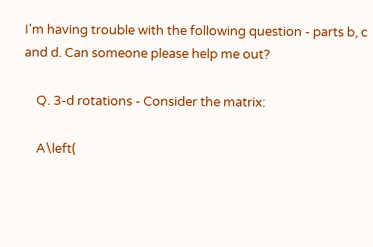I'm having trouble with the following question - parts b, c and d. Can someone please help me out?

    Q. 3-d rotations - Consider the matrix:

    A\left(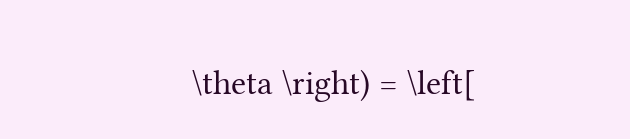\theta \right) = \left[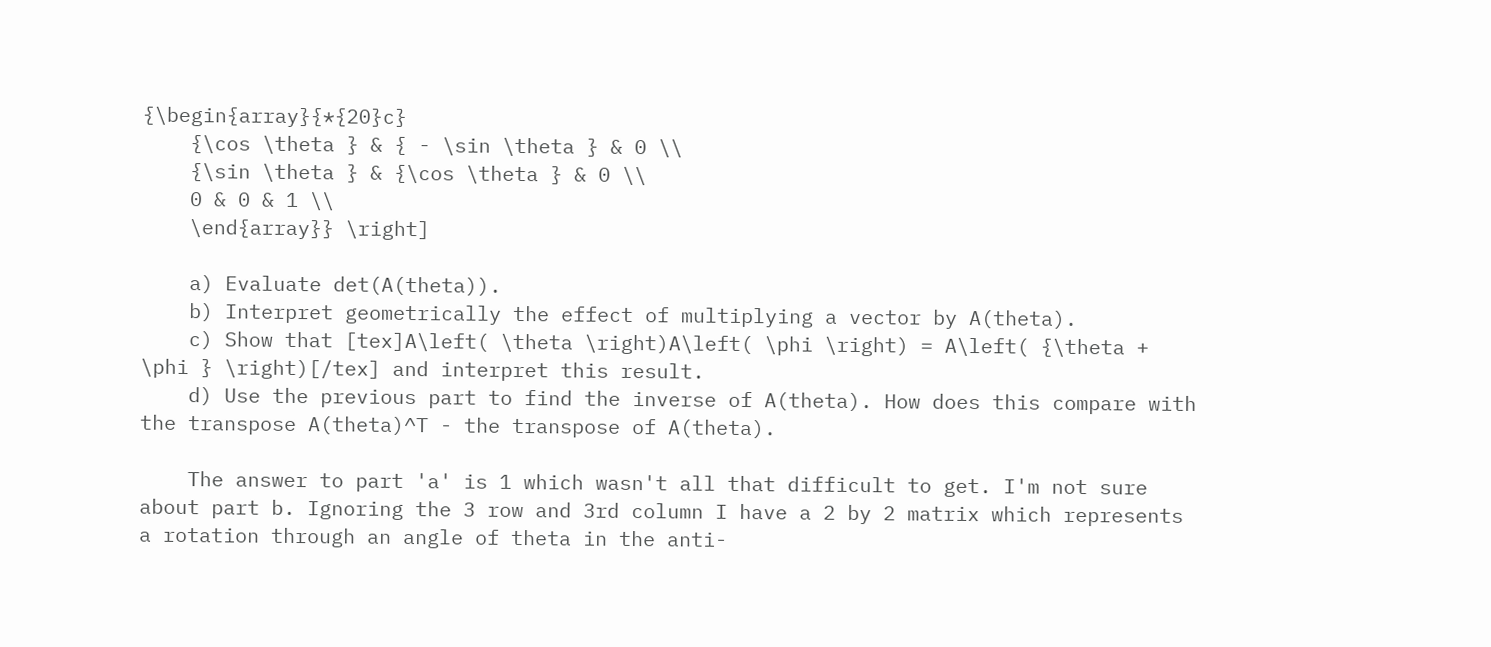{\begin{array}{*{20}c}
    {\cos \theta } & { - \sin \theta } & 0 \\
    {\sin \theta } & {\cos \theta } & 0 \\
    0 & 0 & 1 \\
    \end{array}} \right]

    a) Evaluate det(A(theta)).
    b) Interpret geometrically the effect of multiplying a vector by A(theta).
    c) Show that [tex]A\left( \theta \right)A\left( \phi \right) = A\left( {\theta + \phi } \right)[/tex] and interpret this result.
    d) Use the previous part to find the inverse of A(theta). How does this compare with the transpose A(theta)^T - the transpose of A(theta).

    The answer to part 'a' is 1 which wasn't all that difficult to get. I'm not sure about part b. Ignoring the 3 row and 3rd column I have a 2 by 2 matrix which represents a rotation through an angle of theta in the anti-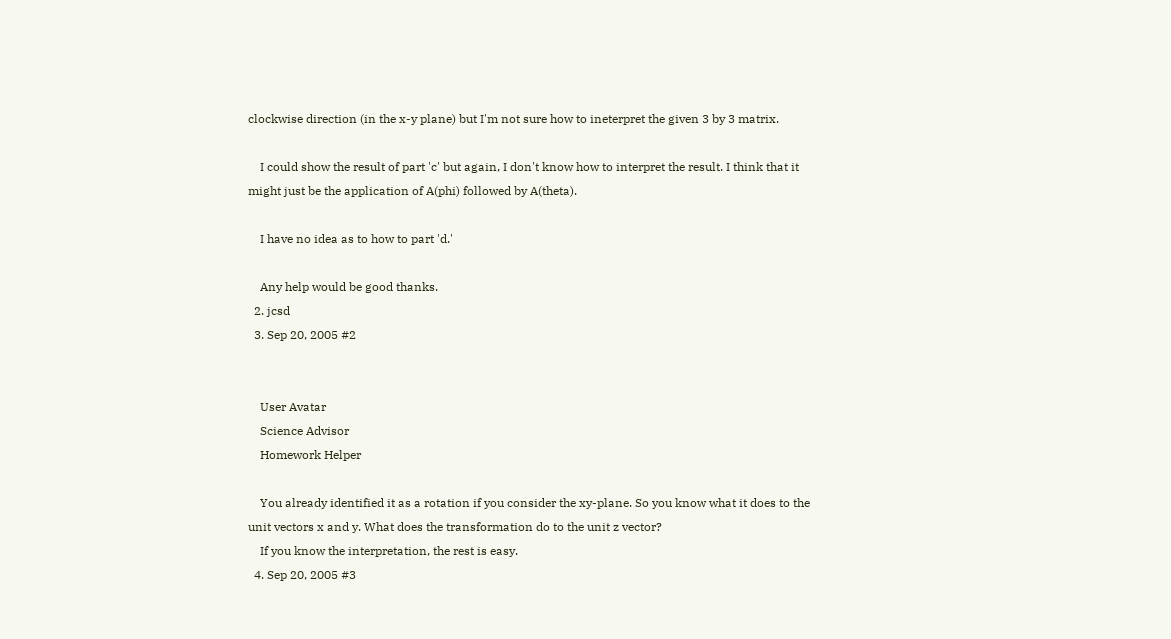clockwise direction (in the x-y plane) but I'm not sure how to ineterpret the given 3 by 3 matrix.

    I could show the result of part 'c' but again, I don't know how to interpret the result. I think that it might just be the application of A(phi) followed by A(theta).

    I have no idea as to how to part 'd.'

    Any help would be good thanks.
  2. jcsd
  3. Sep 20, 2005 #2


    User Avatar
    Science Advisor
    Homework Helper

    You already identified it as a rotation if you consider the xy-plane. So you know what it does to the unit vectors x and y. What does the transformation do to the unit z vector?
    If you know the interpretation, the rest is easy.
  4. Sep 20, 2005 #3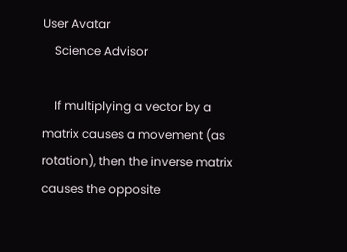User Avatar
    Science Advisor

    If multiplying a vector by a matrix causes a movement (as rotation), then the inverse matrix causes the opposite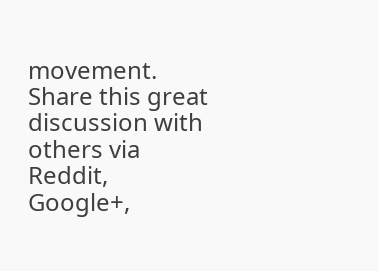movement.
Share this great discussion with others via Reddit, Google+,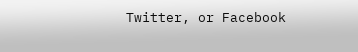Twitter, or Facebook